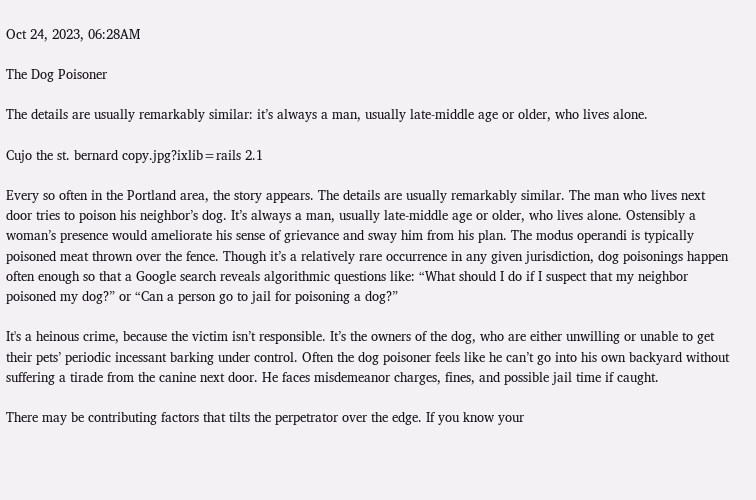Oct 24, 2023, 06:28AM

The Dog Poisoner

The details are usually remarkably similar: it’s always a man, usually late-middle age or older, who lives alone.

Cujo the st. bernard copy.jpg?ixlib=rails 2.1

Every so often in the Portland area, the story appears. The details are usually remarkably similar. The man who lives next door tries to poison his neighbor’s dog. It’s always a man, usually late-middle age or older, who lives alone. Ostensibly a woman’s presence would ameliorate his sense of grievance and sway him from his plan. The modus operandi is typically poisoned meat thrown over the fence. Though it’s a relatively rare occurrence in any given jurisdiction, dog poisonings happen often enough so that a Google search reveals algorithmic questions like: “What should I do if I suspect that my neighbor poisoned my dog?” or “Can a person go to jail for poisoning a dog?”

It's a heinous crime, because the victim isn’t responsible. It’s the owners of the dog, who are either unwilling or unable to get their pets’ periodic incessant barking under control. Often the dog poisoner feels like he can’t go into his own backyard without suffering a tirade from the canine next door. He faces misdemeanor charges, fines, and possible jail time if caught.

There may be contributing factors that tilts the perpetrator over the edge. If you know your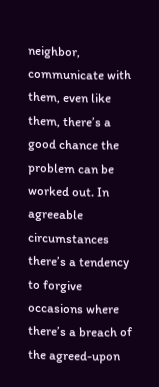neighbor, communicate with them, even like them, there’s a good chance the problem can be worked out. In agreeable circumstances there’s a tendency to forgive occasions where there’s a breach of the agreed-upon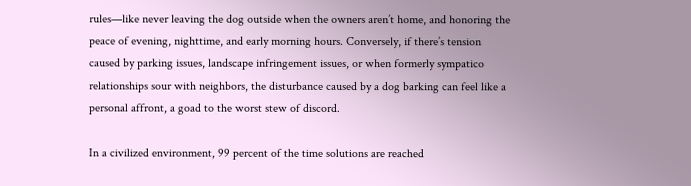rules—like never leaving the dog outside when the owners aren’t home, and honoring the peace of evening, nighttime, and early morning hours. Conversely, if there’s tension caused by parking issues, landscape infringement issues, or when formerly sympatico relationships sour with neighbors, the disturbance caused by a dog barking can feel like a personal affront, a goad to the worst stew of discord.

In a civilized environment, 99 percent of the time solutions are reached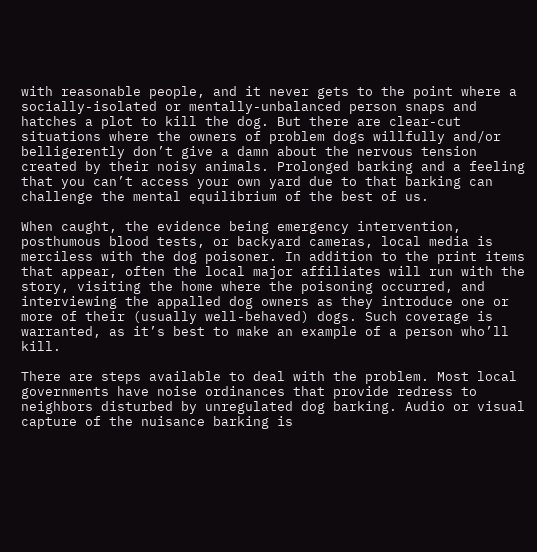with reasonable people, and it never gets to the point where a socially-isolated or mentally-unbalanced person snaps and hatches a plot to kill the dog. But there are clear-cut situations where the owners of problem dogs willfully and/or belligerently don’t give a damn about the nervous tension created by their noisy animals. Prolonged barking and a feeling that you can’t access your own yard due to that barking can challenge the mental equilibrium of the best of us.

When caught, the evidence being emergency intervention, posthumous blood tests, or backyard cameras, local media is merciless with the dog poisoner. In addition to the print items that appear, often the local major affiliates will run with the story, visiting the home where the poisoning occurred, and interviewing the appalled dog owners as they introduce one or more of their (usually well-behaved) dogs. Such coverage is warranted, as it’s best to make an example of a person who’ll kill.

There are steps available to deal with the problem. Most local governments have noise ordinances that provide redress to neighbors disturbed by unregulated dog barking. Audio or visual capture of the nuisance barking is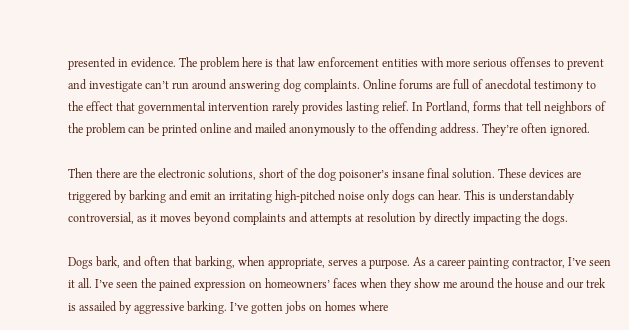presented in evidence. The problem here is that law enforcement entities with more serious offenses to prevent and investigate can’t run around answering dog complaints. Online forums are full of anecdotal testimony to the effect that governmental intervention rarely provides lasting relief. In Portland, forms that tell neighbors of the problem can be printed online and mailed anonymously to the offending address. They’re often ignored.

Then there are the electronic solutions, short of the dog poisoner’s insane final solution. These devices are triggered by barking and emit an irritating high-pitched noise only dogs can hear. This is understandably controversial, as it moves beyond complaints and attempts at resolution by directly impacting the dogs.

Dogs bark, and often that barking, when appropriate, serves a purpose. As a career painting contractor, I’ve seen it all. I’ve seen the pained expression on homeowners’ faces when they show me around the house and our trek is assailed by aggressive barking. I’ve gotten jobs on homes where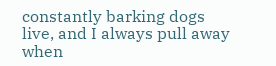constantly barking dogs live, and I always pull away when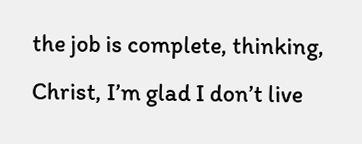the job is complete, thinking, Christ, I’m glad I don’t live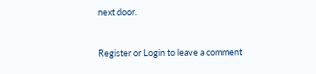next door.


Register or Login to leave a comment